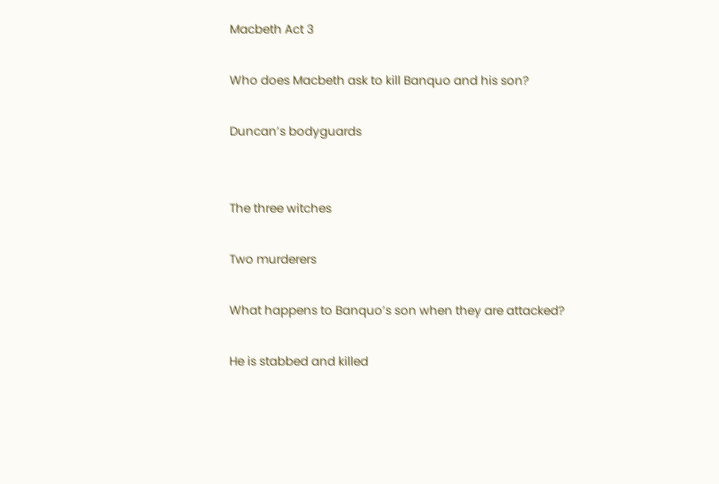Macbeth Act 3

Who does Macbeth ask to kill Banquo and his son?

Duncan’s bodyguards


The three witches

Two murderers

What happens to Banquo’s son when they are attacked?

He is stabbed and killed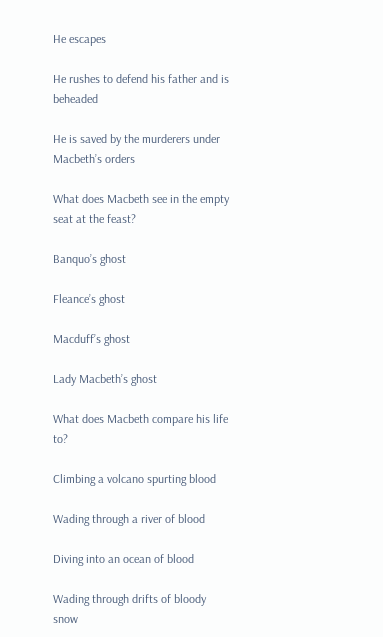He escapes

He rushes to defend his father and is beheaded

He is saved by the murderers under Macbeth’s orders

What does Macbeth see in the empty seat at the feast?

Banquo’s ghost

Fleance’s ghost

Macduff’s ghost

Lady Macbeth’s ghost

What does Macbeth compare his life to?

Climbing a volcano spurting blood

Wading through a river of blood

Diving into an ocean of blood

Wading through drifts of bloody snow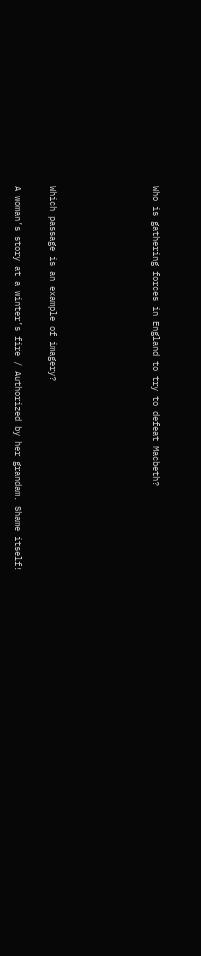Who is gathering forces in England to try to defeat Macbeth?





Which passage is an example of imagery?

A woman’s story at a winter’s fire / Authorized by her grandam. Shame itself!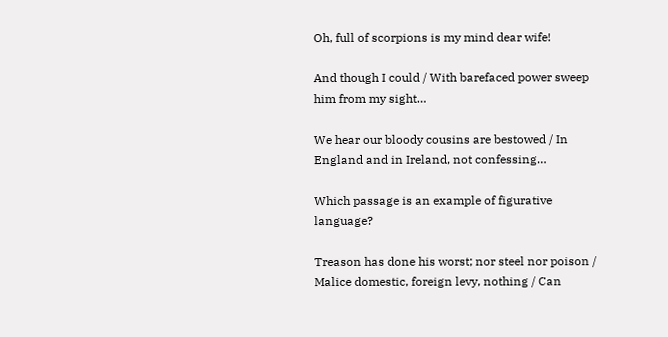Oh, full of scorpions is my mind dear wife!

And though I could / With barefaced power sweep him from my sight…

We hear our bloody cousins are bestowed / In England and in Ireland, not confessing…

Which passage is an example of figurative language?

Treason has done his worst; nor steel nor poison / Malice domestic, foreign levy, nothing / Can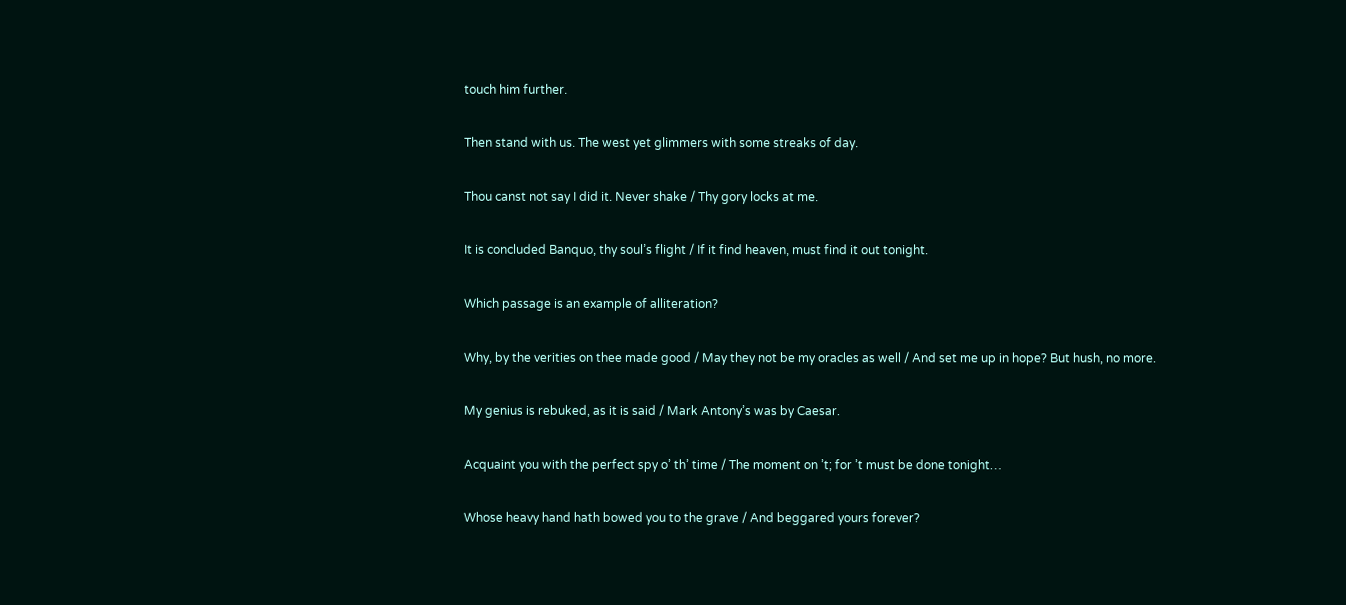touch him further.

Then stand with us. The west yet glimmers with some streaks of day.

Thou canst not say I did it. Never shake / Thy gory locks at me.

It is concluded Banquo, thy soul’s flight / If it find heaven, must find it out tonight.

Which passage is an example of alliteration?

Why, by the verities on thee made good / May they not be my oracles as well / And set me up in hope? But hush, no more.

My genius is rebuked, as it is said / Mark Antony’s was by Caesar.

Acquaint you with the perfect spy o’ th’ time / The moment on ’t; for ’t must be done tonight…

Whose heavy hand hath bowed you to the grave / And beggared yours forever?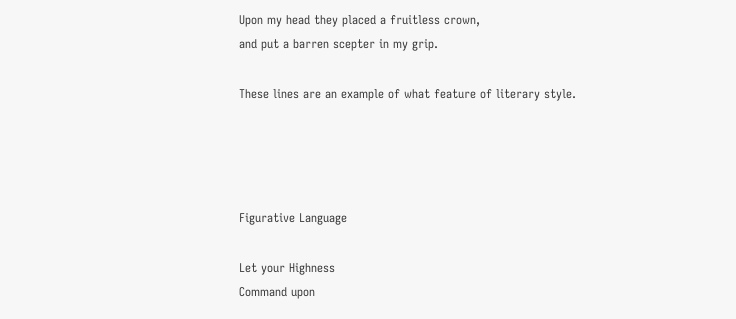Upon my head they placed a fruitless crown,
and put a barren scepter in my grip.

These lines are an example of what feature of literary style.




Figurative Language

Let your Highness
Command upon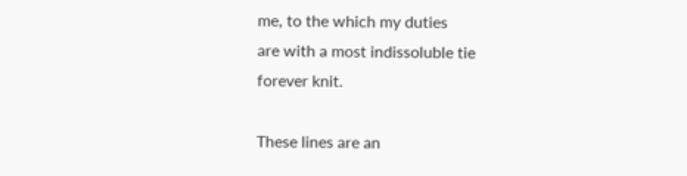me, to the which my duties
are with a most indissoluble tie
forever knit.

These lines are an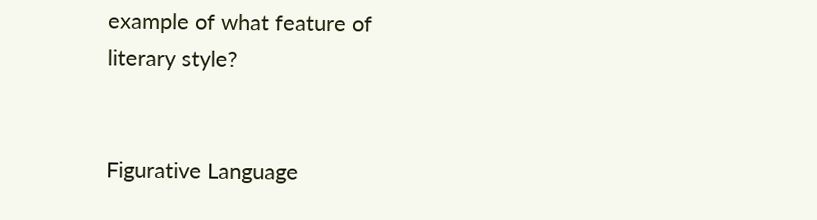example of what feature of literary style?


Figurative Language